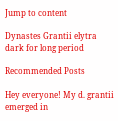Jump to content

Dynastes Grantii elytra dark for long period

Recommended Posts

Hey everyone! My d. grantii emerged in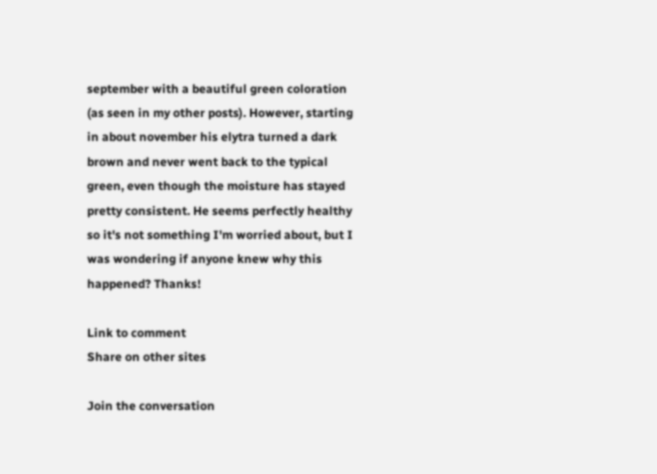september with a beautiful green coloration (as seen in my other posts). However, starting in about november his elytra turned a dark brown and never went back to the typical green, even though the moisture has stayed pretty consistent. He seems perfectly healthy so it's not something I'm worried about, but I was wondering if anyone knew why this happened? Thanks!

Link to comment
Share on other sites

Join the conversation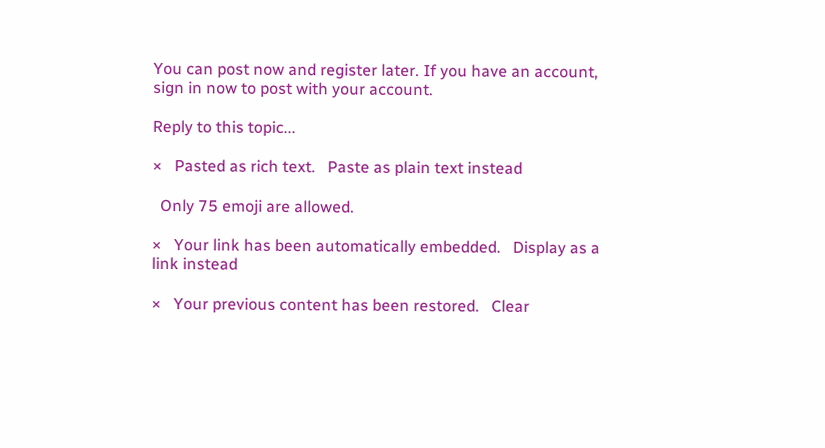You can post now and register later. If you have an account, sign in now to post with your account.

Reply to this topic...

×   Pasted as rich text.   Paste as plain text instead

  Only 75 emoji are allowed.

×   Your link has been automatically embedded.   Display as a link instead

×   Your previous content has been restored.   Clear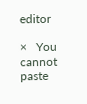editor

×   You cannot paste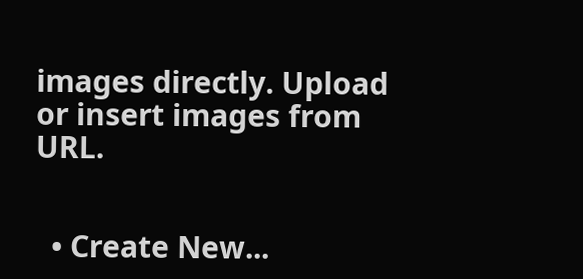images directly. Upload or insert images from URL.


  • Create New...